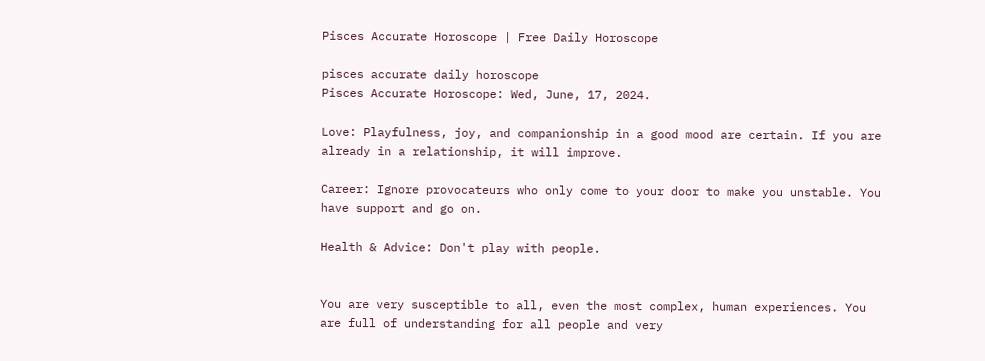Pisces Accurate Horoscope | Free Daily Horoscope

pisces accurate daily horoscope
Pisces Accurate Horoscope: Wed, June, 17, 2024.

Love: Playfulness, joy, and companionship in a good mood are certain. If you are already in a relationship, it will improve.

Career: Ignore provocateurs who only come to your door to make you unstable. You have support and go on.

Health & Advice: Don't play with people.


You are very susceptible to all, even the most complex, human experiences. You are full of understanding for all people and very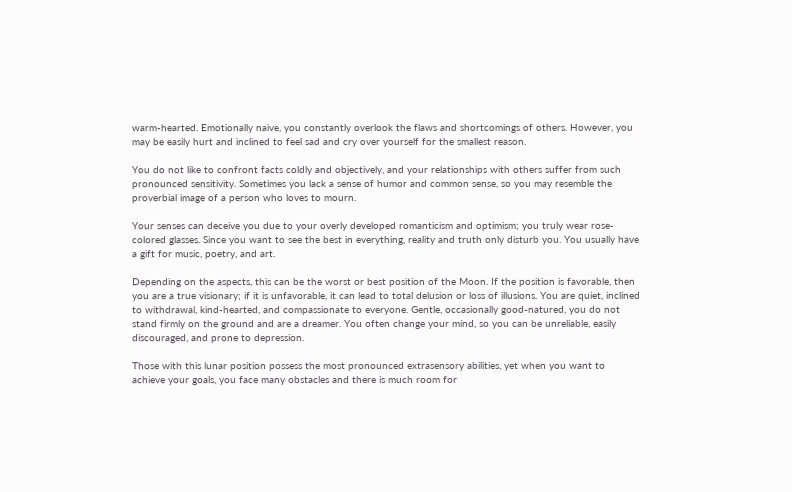warm-hearted. Emotionally naive, you constantly overlook the flaws and shortcomings of others. However, you may be easily hurt and inclined to feel sad and cry over yourself for the smallest reason.

You do not like to confront facts coldly and objectively, and your relationships with others suffer from such pronounced sensitivity. Sometimes you lack a sense of humor and common sense, so you may resemble the proverbial image of a person who loves to mourn.

Your senses can deceive you due to your overly developed romanticism and optimism; you truly wear rose-colored glasses. Since you want to see the best in everything, reality and truth only disturb you. You usually have a gift for music, poetry, and art.

Depending on the aspects, this can be the worst or best position of the Moon. If the position is favorable, then you are a true visionary; if it is unfavorable, it can lead to total delusion or loss of illusions. You are quiet, inclined to withdrawal, kind-hearted, and compassionate to everyone. Gentle, occasionally good-natured, you do not stand firmly on the ground and are a dreamer. You often change your mind, so you can be unreliable, easily discouraged, and prone to depression.

Those with this lunar position possess the most pronounced extrasensory abilities, yet when you want to achieve your goals, you face many obstacles and there is much room for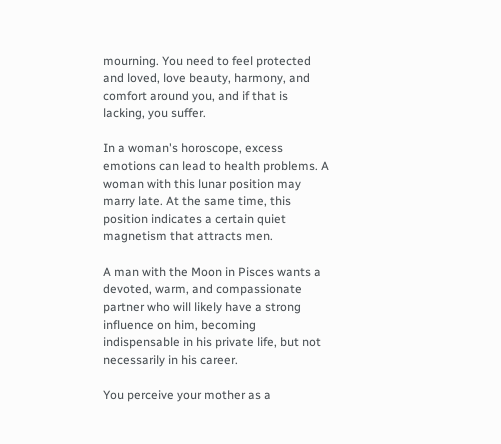mourning. You need to feel protected and loved, love beauty, harmony, and comfort around you, and if that is lacking, you suffer.

In a woman's horoscope, excess emotions can lead to health problems. A woman with this lunar position may marry late. At the same time, this position indicates a certain quiet magnetism that attracts men.

A man with the Moon in Pisces wants a devoted, warm, and compassionate partner who will likely have a strong influence on him, becoming indispensable in his private life, but not necessarily in his career.

You perceive your mother as a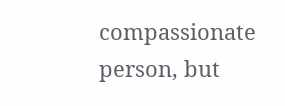compassionate person, but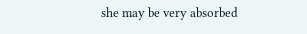she may be very absorbed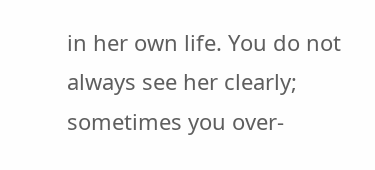in her own life. You do not always see her clearly; sometimes you over-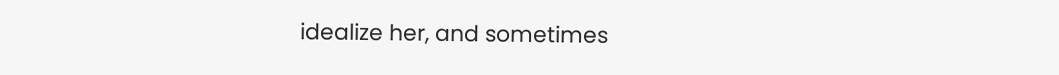idealize her, and sometimes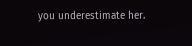you underestimate her.